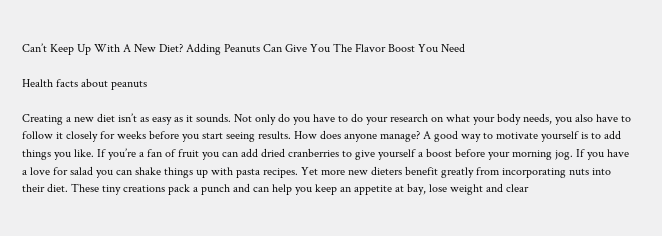Can’t Keep Up With A New Diet? Adding Peanuts Can Give You The Flavor Boost You Need

Health facts about peanuts

Creating a new diet isn’t as easy as it sounds. Not only do you have to do your research on what your body needs, you also have to follow it closely for weeks before you start seeing results. How does anyone manage? A good way to motivate yourself is to add things you like. If you’re a fan of fruit you can add dried cranberries to give yourself a boost before your morning jog. If you have a love for salad you can shake things up with pasta recipes. Yet more new dieters benefit greatly from incorporating nuts into their diet. These tiny creations pack a punch and can help you keep an appetite at bay, lose weight and clear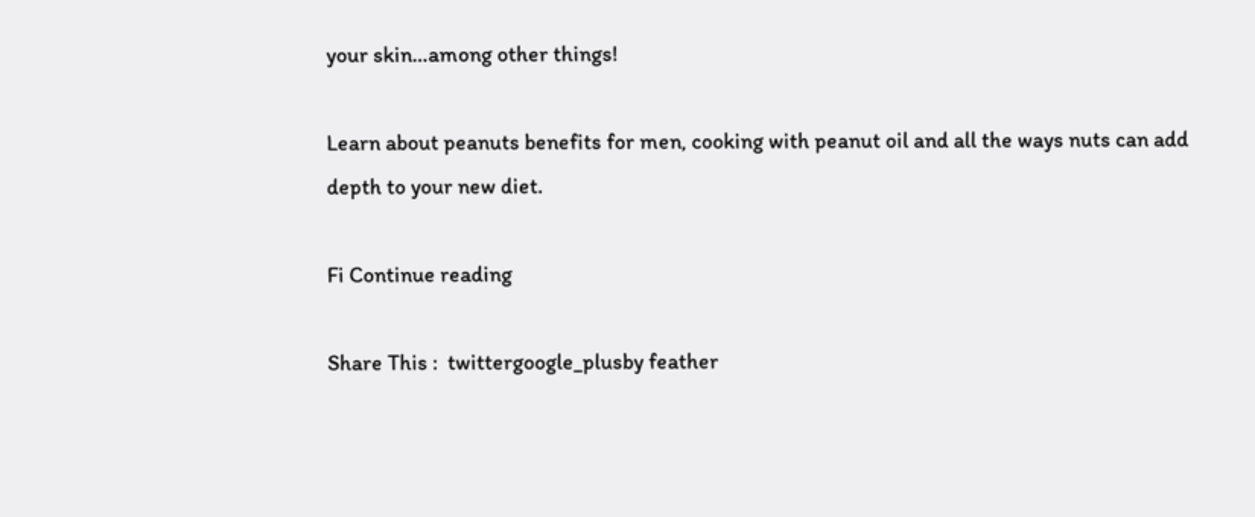your skin…among other things!

Learn about peanuts benefits for men, cooking with peanut oil and all the ways nuts can add depth to your new diet.

Fi Continue reading

Share This :  twittergoogle_plusby feather